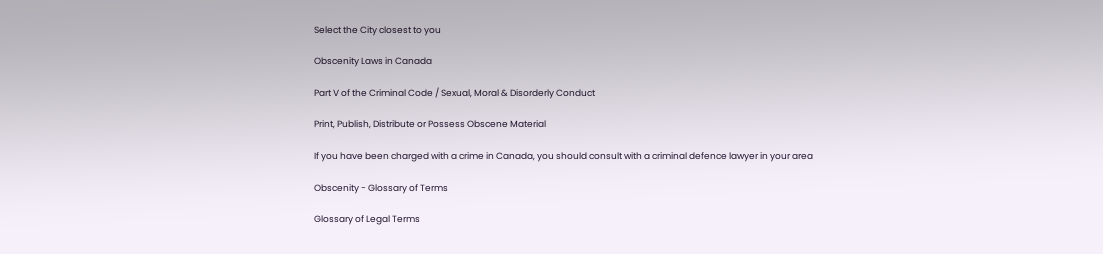Select the City closest to you

Obscenity Laws in Canada

Part V of the Criminal Code / Sexual, Moral & Disorderly Conduct

Print, Publish, Distribute or Possess Obscene Material

If you have been charged with a crime in Canada, you should consult with a criminal defence lawyer in your area

Obscenity - Glossary of Terms

Glossary of Legal Terms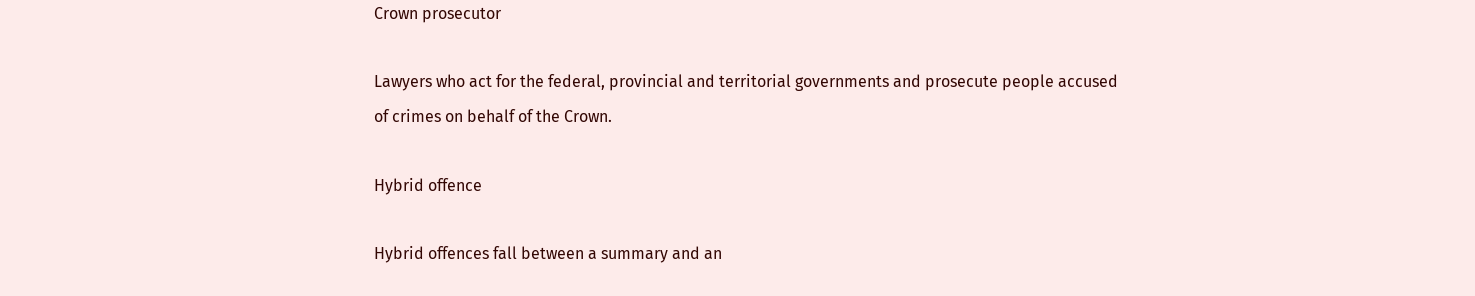Crown prosecutor

Lawyers who act for the federal, provincial and territorial governments and prosecute people accused of crimes on behalf of the Crown.

Hybrid offence

Hybrid offences fall between a summary and an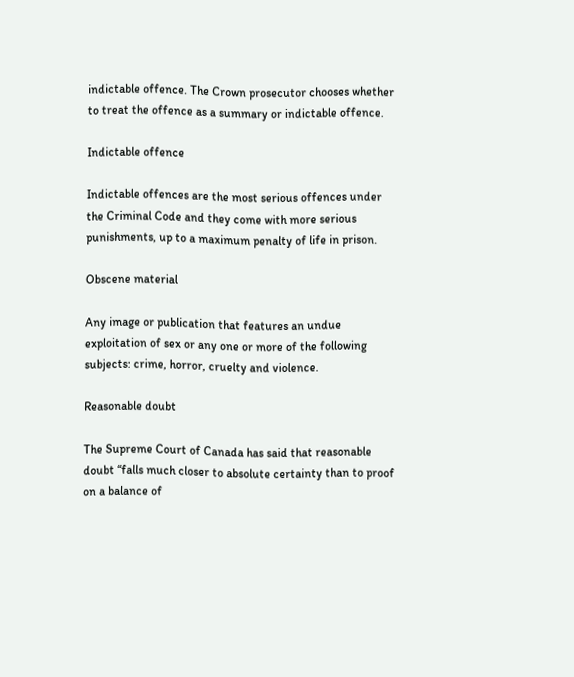indictable offence. The Crown prosecutor chooses whether to treat the offence as a summary or indictable offence.

Indictable offence

Indictable offences are the most serious offences under the Criminal Code and they come with more serious punishments, up to a maximum penalty of life in prison.

Obscene material

Any image or publication that features an undue exploitation of sex or any one or more of the following subjects: crime, horror, cruelty and violence.

Reasonable doubt

The Supreme Court of Canada has said that reasonable doubt “falls much closer to absolute certainty than to proof on a balance of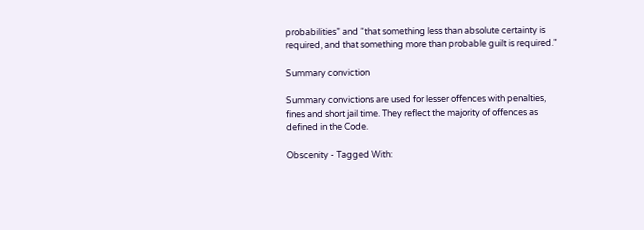probabilities” and “that something less than absolute certainty is required, and that something more than probable guilt is required."

Summary conviction

Summary convictions are used for lesser offences with penalties, fines and short jail time. They reflect the majority of offences as defined in the Code.

Obscenity - Tagged With: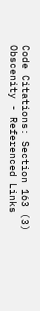Code Citations: Section 163 (3)
Obscenity - Referenced Links